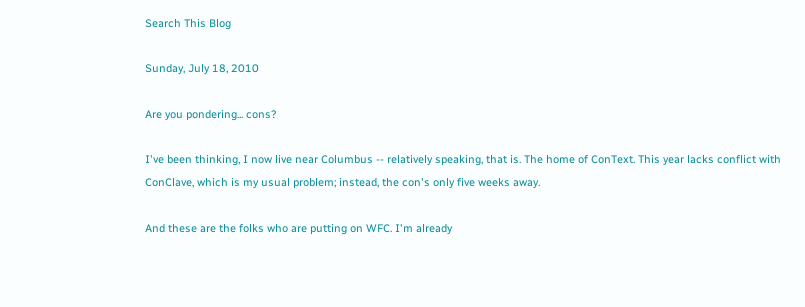Search This Blog

Sunday, July 18, 2010

Are you pondering... cons?

I've been thinking, I now live near Columbus -- relatively speaking, that is. The home of ConText. This year lacks conflict with ConClave, which is my usual problem; instead, the con's only five weeks away.

And these are the folks who are putting on WFC. I'm already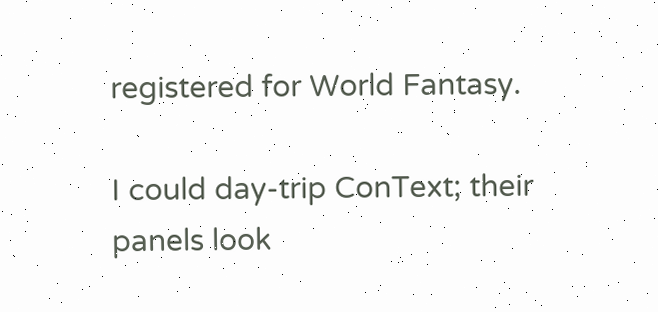registered for World Fantasy.

I could day-trip ConText; their panels look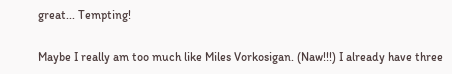great... Tempting!

Maybe I really am too much like Miles Vorkosigan. (Naw!!!) I already have three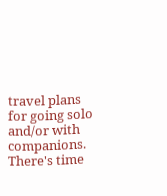travel plans for going solo and/or with companions. There's time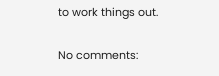to work things out.

No comments: